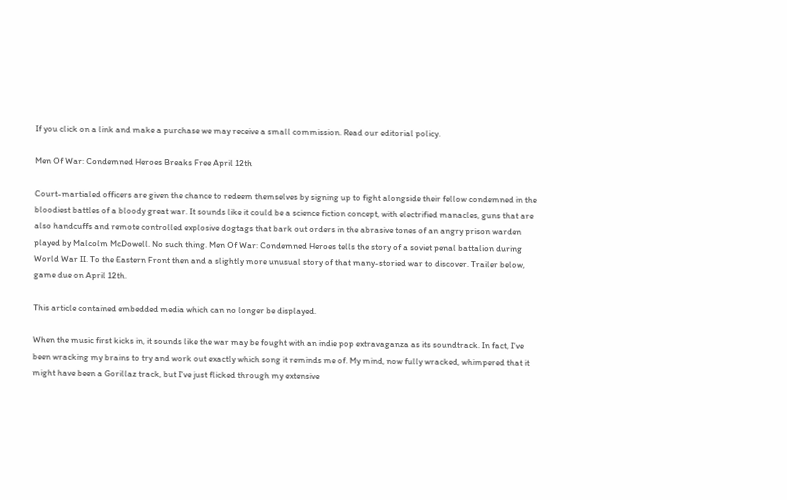If you click on a link and make a purchase we may receive a small commission. Read our editorial policy.

Men Of War: Condemned Heroes Breaks Free April 12th

Court-martialed officers are given the chance to redeem themselves by signing up to fight alongside their fellow condemned in the bloodiest battles of a bloody great war. It sounds like it could be a science fiction concept, with electrified manacles, guns that are also handcuffs and remote controlled explosive dogtags that bark out orders in the abrasive tones of an angry prison warden played by Malcolm McDowell. No such thing. Men Of War: Condemned Heroes tells the story of a soviet penal battalion during World War II. To the Eastern Front then and a slightly more unusual story of that many-storied war to discover. Trailer below, game due on April 12th.

This article contained embedded media which can no longer be displayed.

When the music first kicks in, it sounds like the war may be fought with an indie pop extravaganza as its soundtrack. In fact, I've been wracking my brains to try and work out exactly which song it reminds me of. My mind, now fully wracked, whimpered that it might have been a Gorillaz track, but I've just flicked through my extensive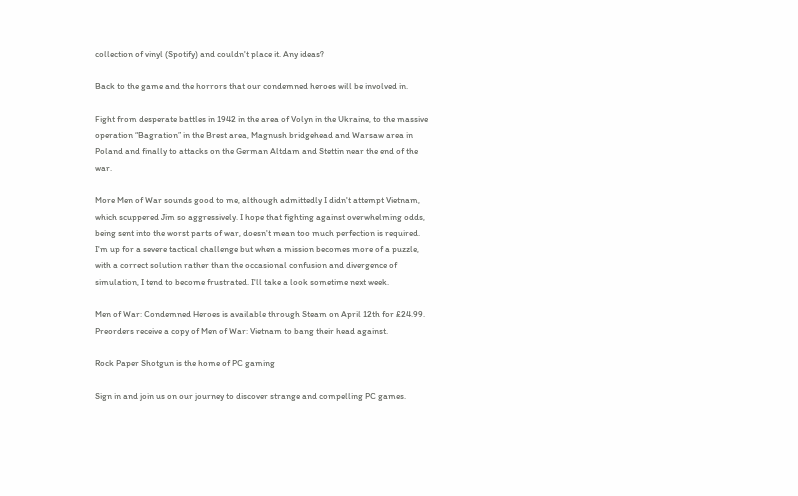collection of vinyl (Spotify) and couldn't place it. Any ideas?

Back to the game and the horrors that our condemned heroes will be involved in.

Fight from desperate battles in 1942 in the area of Volyn in the Ukraine, to the massive operation “Bagration” in the Brest area, Magnush bridgehead and Warsaw area in Poland and finally to attacks on the German Altdam and Stettin near the end of the war.

More Men of War sounds good to me, although admittedly I didn't attempt Vietnam, which scuppered Jim so aggressively. I hope that fighting against overwhelming odds, being sent into the worst parts of war, doesn't mean too much perfection is required. I'm up for a severe tactical challenge but when a mission becomes more of a puzzle, with a correct solution rather than the occasional confusion and divergence of simulation, I tend to become frustrated. I'll take a look sometime next week.

Men of War: Condemned Heroes is available through Steam on April 12th for £24.99. Preorders receive a copy of Men of War: Vietnam to bang their head against.

Rock Paper Shotgun is the home of PC gaming

Sign in and join us on our journey to discover strange and compelling PC games.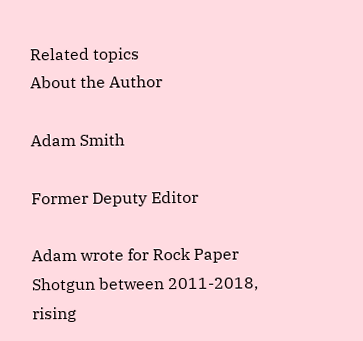Related topics
About the Author

Adam Smith

Former Deputy Editor

Adam wrote for Rock Paper Shotgun between 2011-2018, rising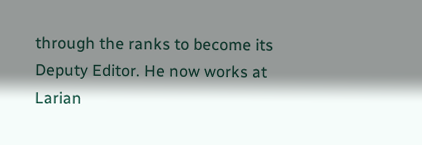through the ranks to become its Deputy Editor. He now works at Larian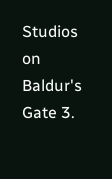Studios on Baldur's Gate 3.